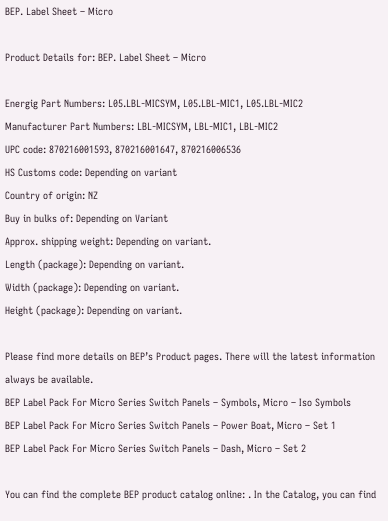BEP. Label Sheet – Micro

Product Details for: BEP. Label Sheet – Micro

Energig Part Numbers: L05.LBL-MICSYM, L05.LBL-MIC1, L05.LBL-MIC2
Manufacturer Part Numbers: LBL-MICSYM, LBL-MIC1, LBL-MIC2
UPC code: 870216001593, 870216001647, 870216006536
HS Customs code: Depending on variant
Country of origin: NZ
Buy in bulks of: Depending on Variant
Approx. shipping weight: Depending on variant.
Length (package): Depending on variant.
Width (package): Depending on variant.
Height (package): Depending on variant.

Please find more details on BEP’s Product pages. There will the latest information always be available.
BEP Label Pack For Micro Series Switch Panels – Symbols, Micro – Iso Symbols
BEP Label Pack For Micro Series Switch Panels – Power Boat, Micro – Set 1
BEP Label Pack For Micro Series Switch Panels – Dash, Micro – Set 2

You can find the complete BEP product catalog online: . In the Catalog, you can find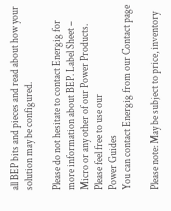all BEP bits and pieces and read about how your solution may be configured.

Please do not hesitate to contact Energig for more information about BEP. Label Sheet – Micro or any other of our Power Products.
Please feel free to use our
Power Guides
You can contact Energig from our Contact page

Please note: May be subject to price, inventory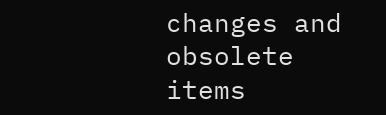changes and obsolete items